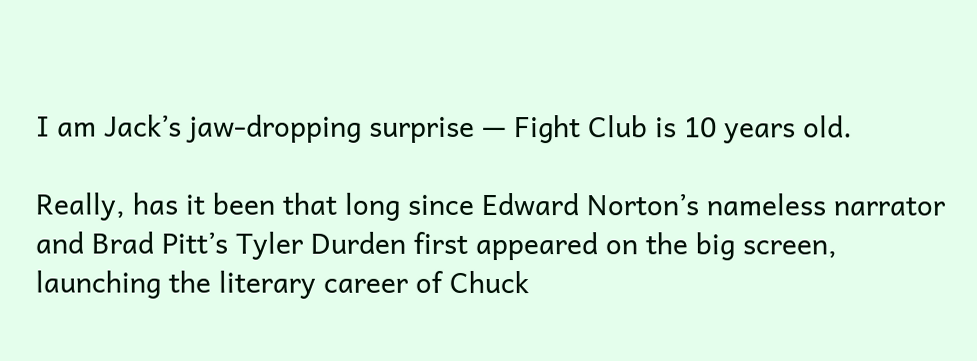I am Jack’s jaw-dropping surprise — Fight Club is 10 years old.

Really, has it been that long since Edward Norton’s nameless narrator and Brad Pitt’s Tyler Durden first appeared on the big screen, launching the literary career of Chuck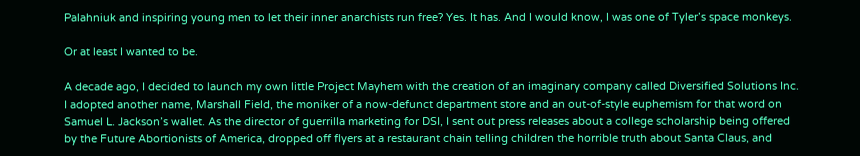Palahniuk and inspiring young men to let their inner anarchists run free? Yes. It has. And I would know, I was one of Tyler’s space monkeys.

Or at least I wanted to be.

A decade ago, I decided to launch my own little Project Mayhem with the creation of an imaginary company called Diversified Solutions Inc. I adopted another name, Marshall Field, the moniker of a now-defunct department store and an out-of-style euphemism for that word on Samuel L. Jackson’s wallet. As the director of guerrilla marketing for DSI, I sent out press releases about a college scholarship being offered by the Future Abortionists of America, dropped off flyers at a restaurant chain telling children the horrible truth about Santa Claus, and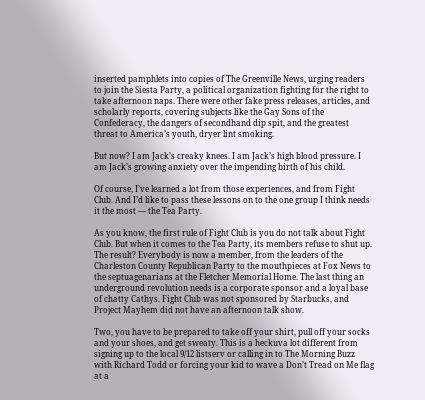inserted pamphlets into copies of The Greenville News, urging readers to join the Siesta Party, a political organization fighting for the right to take afternoon naps. There were other fake press releases, articles, and scholarly reports, covering subjects like the Gay Sons of the Confederacy, the dangers of secondhand dip spit, and the greatest threat to America’s youth, dryer lint smoking.

But now? I am Jack’s creaky knees. I am Jack’s high blood pressure. I am Jack’s growing anxiety over the impending birth of his child.

Of course, I’ve learned a lot from those experiences, and from Fight Club. And I’d like to pass these lessons on to the one group I think needs it the most — the Tea Party.

As you know, the first rule of Fight Club is you do not talk about Fight Club. But when it comes to the Tea Party, its members refuse to shut up. The result? Everybody is now a member, from the leaders of the Charleston County Republican Party to the mouthpieces at Fox News to the septuagenarians at the Fletcher Memorial Home. The last thing an underground revolution needs is a corporate sponsor and a loyal base of chatty Cathys. Fight Club was not sponsored by Starbucks, and Project Mayhem did not have an afternoon talk show.

Two, you have to be prepared to take off your shirt, pull off your socks and your shoes, and get sweaty. This is a heckuva lot different from signing up to the local 9/12 listserv or calling in to The Morning Buzz with Richard Todd or forcing your kid to wave a Don’t Tread on Me flag at a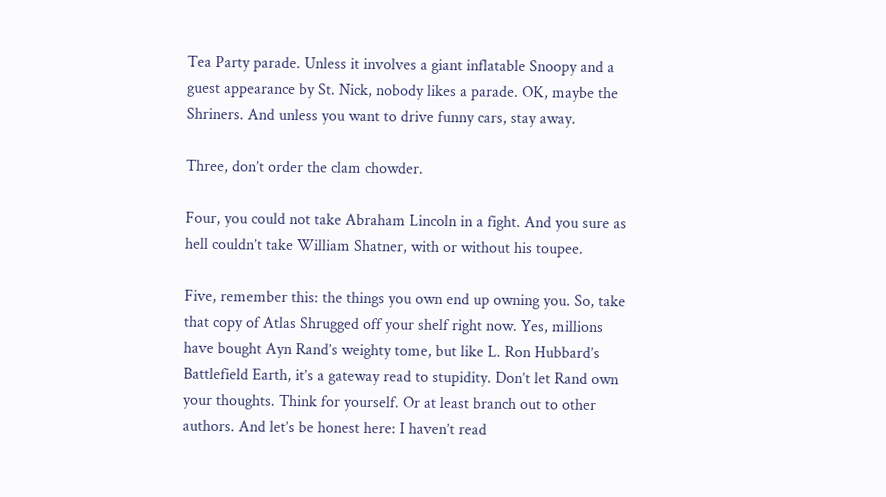Tea Party parade. Unless it involves a giant inflatable Snoopy and a guest appearance by St. Nick, nobody likes a parade. OK, maybe the Shriners. And unless you want to drive funny cars, stay away.

Three, don’t order the clam chowder.

Four, you could not take Abraham Lincoln in a fight. And you sure as hell couldn’t take William Shatner, with or without his toupee.

Five, remember this: the things you own end up owning you. So, take that copy of Atlas Shrugged off your shelf right now. Yes, millions have bought Ayn Rand’s weighty tome, but like L. Ron Hubbard’s Battlefield Earth, it’s a gateway read to stupidity. Don’t let Rand own your thoughts. Think for yourself. Or at least branch out to other authors. And let’s be honest here: I haven’t read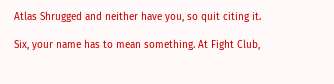Atlas Shrugged and neither have you, so quit citing it.

Six, your name has to mean something. At Fight Club,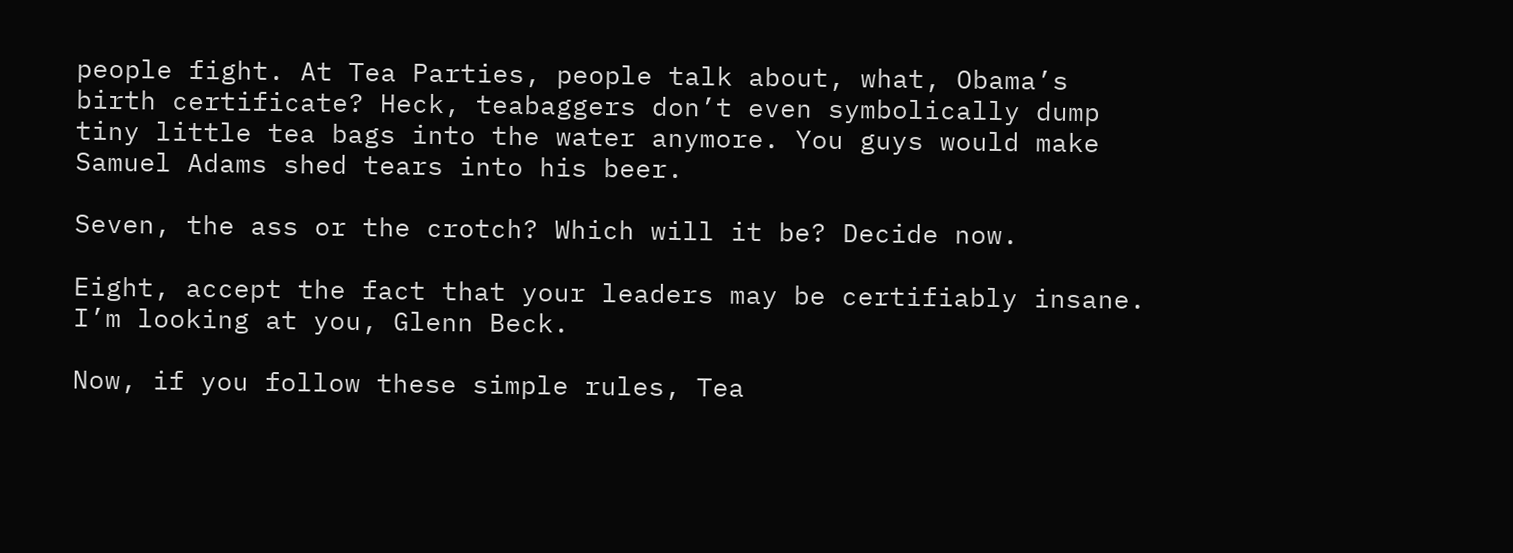people fight. At Tea Parties, people talk about, what, Obama’s birth certificate? Heck, teabaggers don’t even symbolically dump tiny little tea bags into the water anymore. You guys would make Samuel Adams shed tears into his beer.

Seven, the ass or the crotch? Which will it be? Decide now.

Eight, accept the fact that your leaders may be certifiably insane. I’m looking at you, Glenn Beck.

Now, if you follow these simple rules, Tea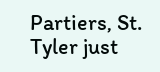Partiers, St. Tyler just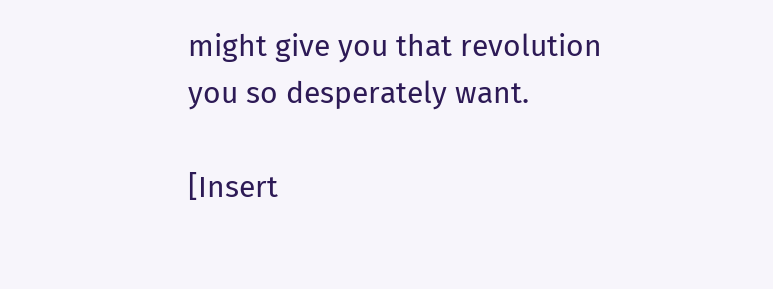might give you that revolution you so desperately want.

[Insert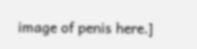image of penis here.]